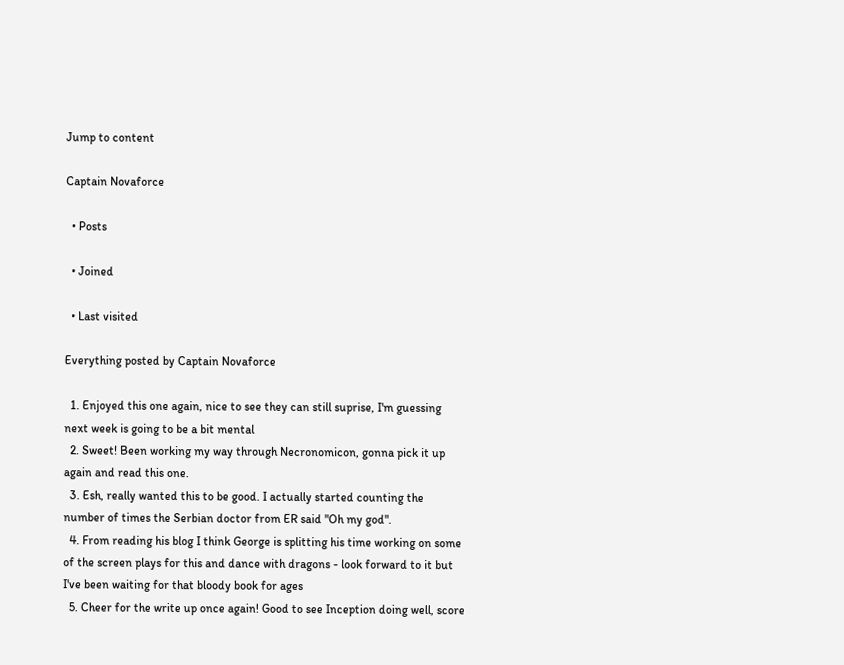Jump to content

Captain Novaforce

  • Posts

  • Joined

  • Last visited

Everything posted by Captain Novaforce

  1. Enjoyed this one again, nice to see they can still suprise, I'm guessing next week is going to be a bit mental
  2. Sweet! Been working my way through Necronomicon, gonna pick it up again and read this one.
  3. Esh, really wanted this to be good. I actually started counting the number of times the Serbian doctor from ER said "Oh my god".
  4. From reading his blog I think George is splitting his time working on some of the screen plays for this and dance with dragons - look forward to it but I've been waiting for that bloody book for ages
  5. Cheer for the write up once again! Good to see Inception doing well, score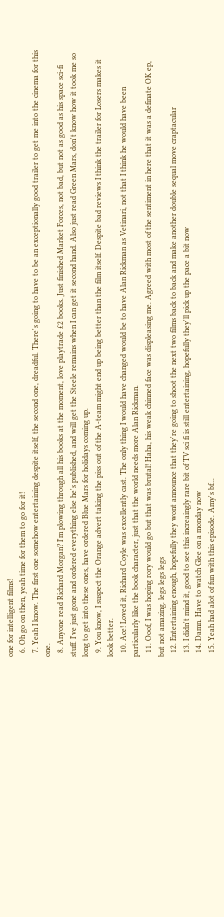one for intelligent films!
  6. Oh go on then, yeah time for them to go for it!
  7. Yeah I know. The first one somehow entertaining despite itself, the second one, dreadful. There's going to have to be an exceptionally good trailer to get me into the cinema for this one.
  8. Anyone read Richard Morgan? I'm plowing through all his books at the moment, love playtrade £2 books. Just finished Market Forces, not bad, but not as good as his space sci-fi stuff. I've just gone and ordered everything else he's published, and will get the Steele remains when I can get it second hand. Also just read Green Mars, don't know how it took me so long to get into these ones, have ordered Blue Mars for holidays coming up.
  9. You know, I suspect the Orange advert taking the piss out of the A-team might end up being better than the film itself. Despite bad reviews I think the trailer for Losers makes it look better.
  10. Ace! Loved it, Richard Coyle was excellently cast. The only thing I would have changed would be to have Alan Rickman as Vetinari, not that I think he would have been particularly like the book character, just that the world needs more Alan Rickman.
  11. Ooof, I was hoping rory would go but that was brutal! Haha, his weak chinned face was displeasing me. Agreed with most of the sentiment in here that it was a definate OK ep, but not amazing. legs legs legs
  12. Entertaining enough, hopefully they wont announce that they're going to shoot the next two films back to back and make another double sequal move craptacular
  13. I didn't mind it, good to see this increaingly rare bit of TV sci fi is still entertaining, hopefully they'll pick up the pace a bit now
  14. Damn. Have to watch Glee on a monday now
  15. Yeah had alot of fun with this episode. Amy's bf...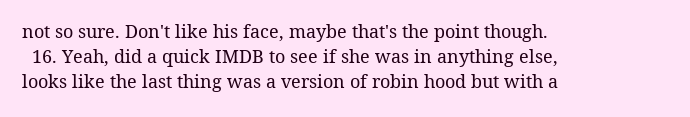not so sure. Don't like his face, maybe that's the point though.
  16. Yeah, did a quick IMDB to see if she was in anything else, looks like the last thing was a version of robin hood but with a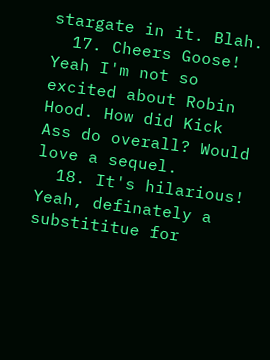stargate in it. Blah.
  17. Cheers Goose! Yeah I'm not so excited about Robin Hood. How did Kick Ass do overall? Would love a sequel.
  18. It's hilarious! Yeah, definately a substititue for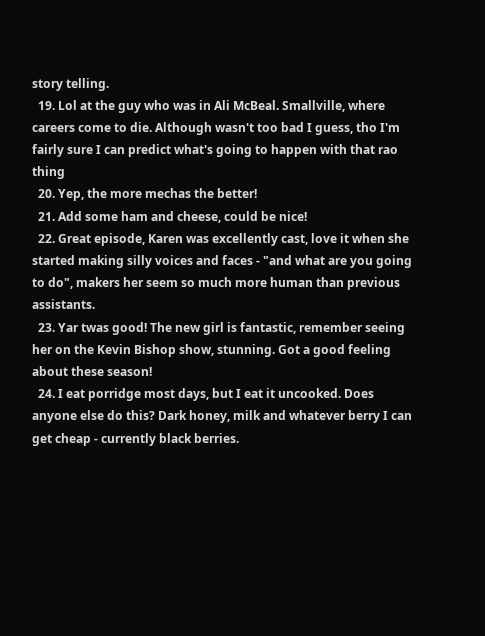story telling.
  19. Lol at the guy who was in Ali McBeal. Smallville, where careers come to die. Although wasn't too bad I guess, tho I'm fairly sure I can predict what's going to happen with that rao thing
  20. Yep, the more mechas the better!
  21. Add some ham and cheese, could be nice!
  22. Great episode, Karen was excellently cast, love it when she started making silly voices and faces - "and what are you going to do", makers her seem so much more human than previous assistants.
  23. Yar twas good! The new girl is fantastic, remember seeing her on the Kevin Bishop show, stunning. Got a good feeling about these season!
  24. I eat porridge most days, but I eat it uncooked. Does anyone else do this? Dark honey, milk and whatever berry I can get cheap - currently black berries.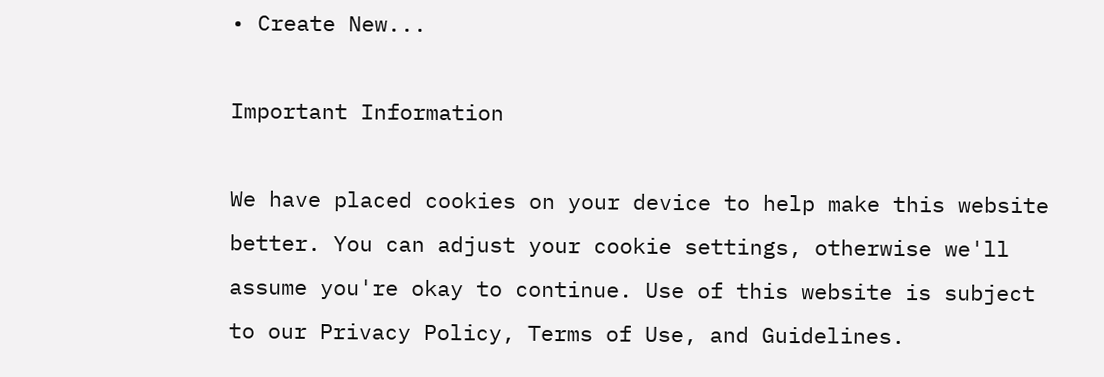• Create New...

Important Information

We have placed cookies on your device to help make this website better. You can adjust your cookie settings, otherwise we'll assume you're okay to continue. Use of this website is subject to our Privacy Policy, Terms of Use, and Guidelines.